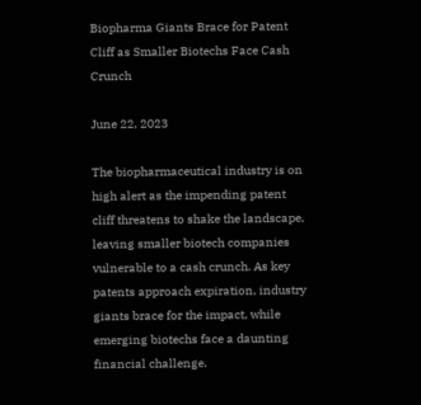Biopharma Giants Brace for Patent Cliff as Smaller Biotechs Face Cash Crunch

June 22, 2023

The biopharmaceutical industry is on high alert as the impending patent cliff threatens to shake the landscape, leaving smaller biotech companies vulnerable to a cash crunch. As key patents approach expiration, industry giants brace for the impact, while emerging biotechs face a daunting financial challenge.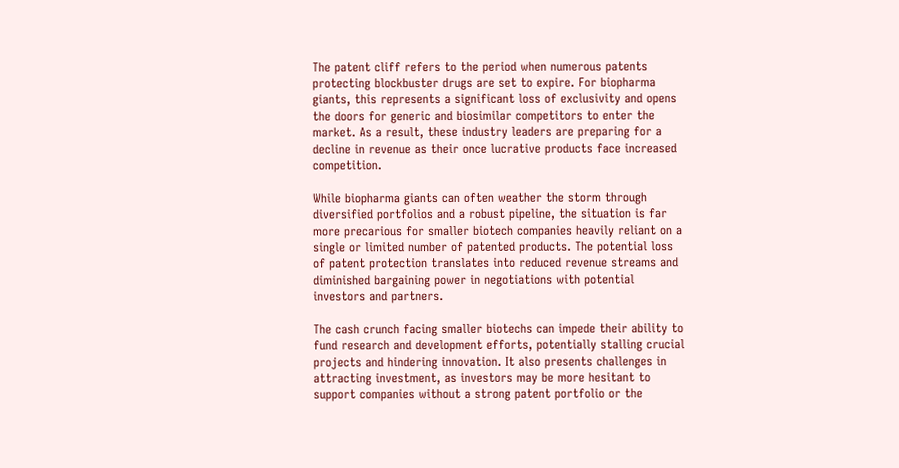The patent cliff refers to the period when numerous patents protecting blockbuster drugs are set to expire. For biopharma giants, this represents a significant loss of exclusivity and opens the doors for generic and biosimilar competitors to enter the market. As a result, these industry leaders are preparing for a decline in revenue as their once lucrative products face increased competition.

While biopharma giants can often weather the storm through diversified portfolios and a robust pipeline, the situation is far more precarious for smaller biotech companies heavily reliant on a single or limited number of patented products. The potential loss of patent protection translates into reduced revenue streams and diminished bargaining power in negotiations with potential investors and partners.

The cash crunch facing smaller biotechs can impede their ability to fund research and development efforts, potentially stalling crucial projects and hindering innovation. It also presents challenges in attracting investment, as investors may be more hesitant to support companies without a strong patent portfolio or the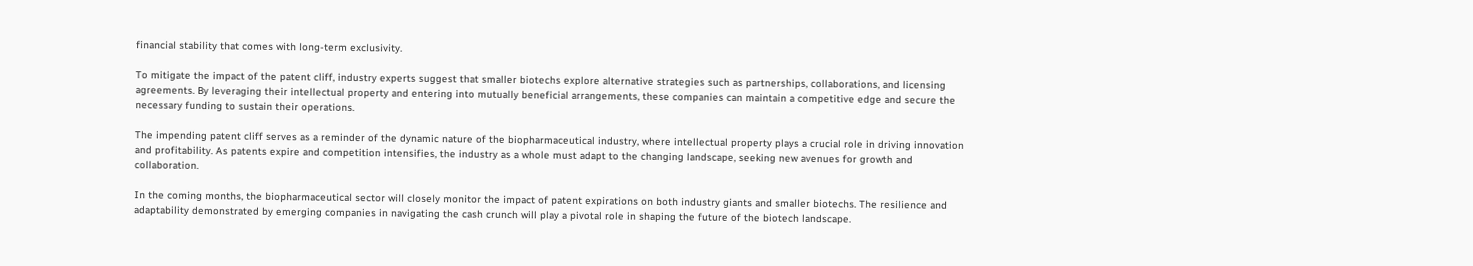financial stability that comes with long-term exclusivity.

To mitigate the impact of the patent cliff, industry experts suggest that smaller biotechs explore alternative strategies such as partnerships, collaborations, and licensing agreements. By leveraging their intellectual property and entering into mutually beneficial arrangements, these companies can maintain a competitive edge and secure the necessary funding to sustain their operations.

The impending patent cliff serves as a reminder of the dynamic nature of the biopharmaceutical industry, where intellectual property plays a crucial role in driving innovation and profitability. As patents expire and competition intensifies, the industry as a whole must adapt to the changing landscape, seeking new avenues for growth and collaboration.

In the coming months, the biopharmaceutical sector will closely monitor the impact of patent expirations on both industry giants and smaller biotechs. The resilience and adaptability demonstrated by emerging companies in navigating the cash crunch will play a pivotal role in shaping the future of the biotech landscape.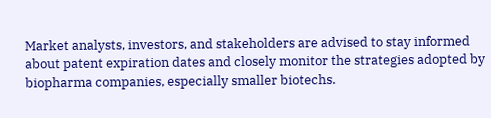Market analysts, investors, and stakeholders are advised to stay informed about patent expiration dates and closely monitor the strategies adopted by biopharma companies, especially smaller biotechs.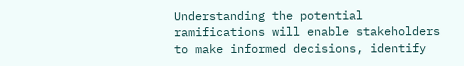Understanding the potential ramifications will enable stakeholders to make informed decisions, identify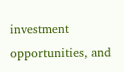investment opportunities, and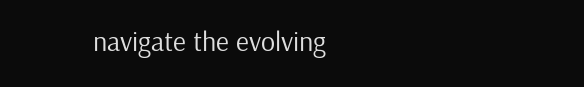navigate the evolving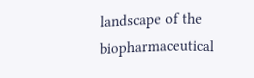landscape of the biopharmaceutical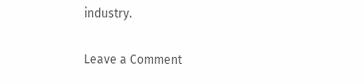industry.

Leave a Comment